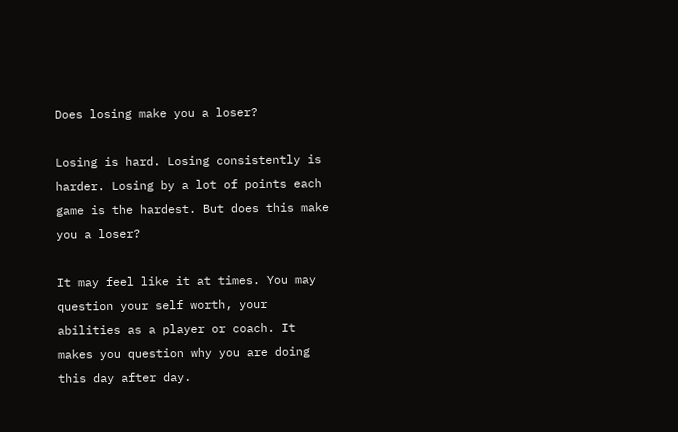Does losing make you a loser?

Losing is hard. Losing consistently is harder. Losing by a lot of points each game is the hardest. But does this make you a loser?

It may feel like it at times. You may question your self worth, your abilities as a player or coach. It makes you question why you are doing this day after day.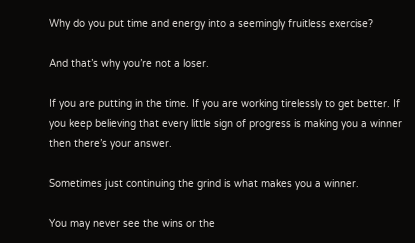Why do you put time and energy into a seemingly fruitless exercise?

And that’s why you’re not a loser.

If you are putting in the time. If you are working tirelessly to get better. If you keep believing that every little sign of progress is making you a winner then there’s your answer.

Sometimes just continuing the grind is what makes you a winner.

You may never see the wins or the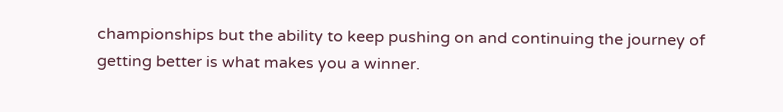championships but the ability to keep pushing on and continuing the journey of getting better is what makes you a winner.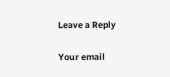Leave a Reply

Your email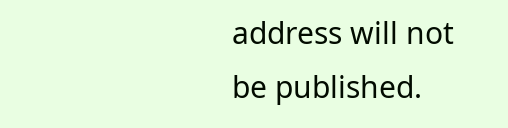address will not be published.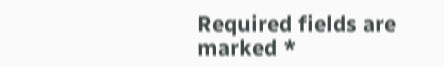Required fields are marked *